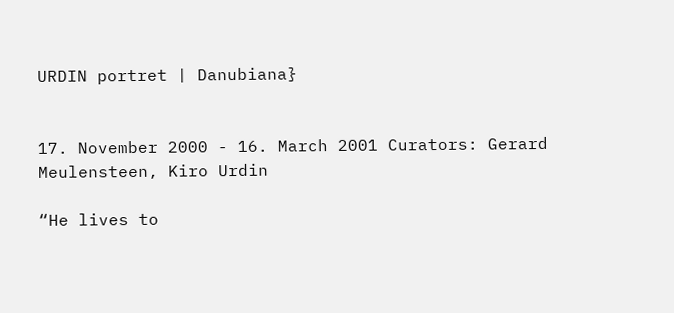URDIN portret | Danubiana}


17. November 2000 - 16. March 2001 Curators: Gerard Meulensteen, Kiro Urdin

“He lives to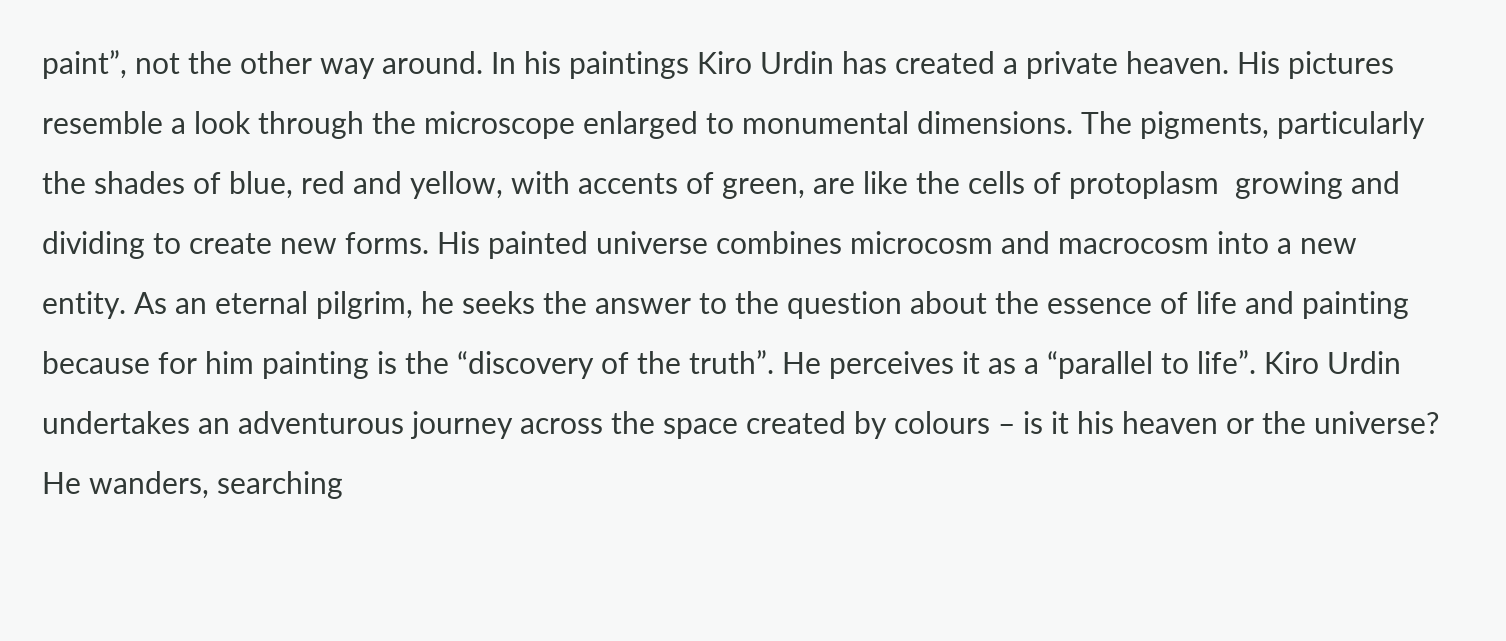paint”, not the other way around. In his paintings Kiro Urdin has created a private heaven. His pictures resemble a look through the microscope enlarged to monumental dimensions. The pigments, particularly the shades of blue, red and yellow, with accents of green, are like the cells of protoplasm  growing and dividing to create new forms. His painted universe combines microcosm and macrocosm into a new entity. As an eternal pilgrim, he seeks the answer to the question about the essence of life and painting because for him painting is the “discovery of the truth”. He perceives it as a “parallel to life”. Kiro Urdin undertakes an adventurous journey across the space created by colours – is it his heaven or the universe? He wanders, searching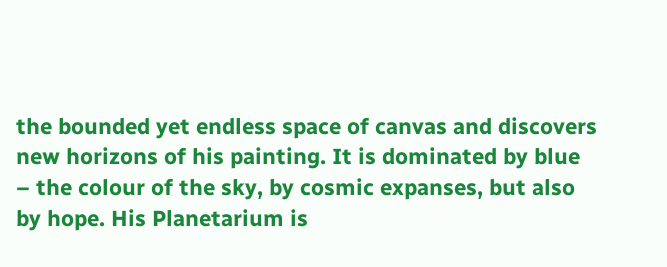the bounded yet endless space of canvas and discovers new horizons of his painting. It is dominated by blue – the colour of the sky, by cosmic expanses, but also by hope. His Planetarium is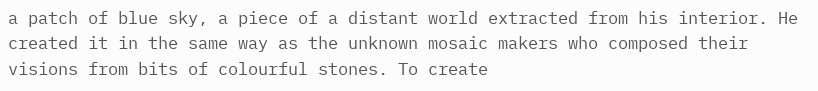a patch of blue sky, a piece of a distant world extracted from his interior. He created it in the same way as the unknown mosaic makers who composed their visions from bits of colourful stones. To create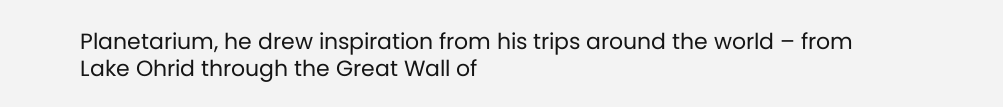Planetarium, he drew inspiration from his trips around the world – from Lake Ohrid through the Great Wall of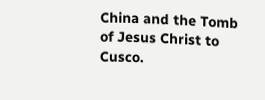China and the Tomb of Jesus Christ to Cusco.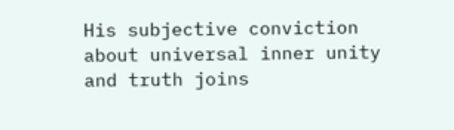His subjective conviction about universal inner unity and truth joins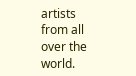artists from all over the world.